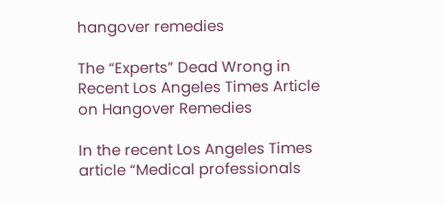hangover remedies

The “Experts” Dead Wrong in Recent Los Angeles Times Article on Hangover Remedies

In the recent Los Angeles Times article “Medical professionals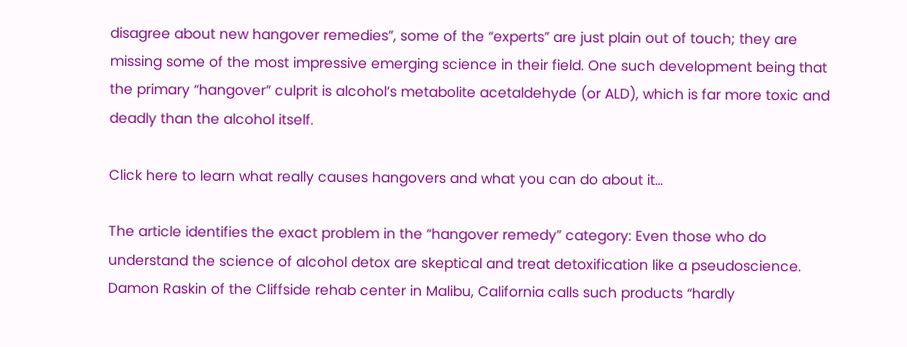disagree about new hangover remedies”, some of the “experts” are just plain out of touch; they are missing some of the most impressive emerging science in their field. One such development being that the primary “hangover” culprit is alcohol’s metabolite acetaldehyde (or ALD), which is far more toxic and deadly than the alcohol itself.

Click here to learn what really causes hangovers and what you can do about it…

The article identifies the exact problem in the “hangover remedy” category: Even those who do understand the science of alcohol detox are skeptical and treat detoxification like a pseudoscience. Damon Raskin of the Cliffside rehab center in Malibu, California calls such products “hardly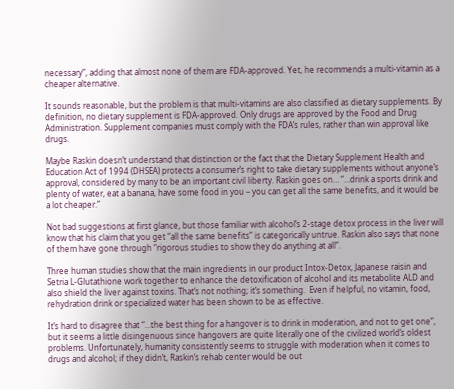necessary”, adding that almost none of them are FDA-approved. Yet, he recommends a multi-vitamin as a cheaper alternative.

It sounds reasonable, but the problem is that multi-vitamins are also classified as dietary supplements. By definition, no dietary supplement is FDA-approved. Only drugs are approved by the Food and Drug Administration. Supplement companies must comply with the FDA’s rules, rather than win approval like drugs.

Maybe Raskin doesn’t understand that distinction or the fact that the Dietary Supplement Health and Education Act of 1994 (DHSEA) protects a consumer’s right to take dietary supplements without anyone’s approval, considered by many to be an important civil liberty. Raskin goes on… “…drink a sports drink and plenty of water, eat a banana, have some food in you – you can get all the same benefits, and it would be a lot cheaper.”

Not bad suggestions at first glance, but those familiar with alcohol’s 2-stage detox process in the liver will know that his claim that you get “all the same benefits” is categorically untrue. Raskin also says that none of them have gone through “rigorous studies to show they do anything at all”.

Three human studies show that the main ingredients in our product Intox-Detox, Japanese raisin and Setria L-Glutathione work together to enhance the detoxification of alcohol and its metabolite ALD and also shield the liver against toxins. That’s not nothing; it’s something.  Even if helpful, no vitamin, food, rehydration drink or specialized water has been shown to be as effective.

It’s hard to disagree that “…the best thing for a hangover is to drink in moderation, and not to get one”, but it seems a little disingenuous since hangovers are quite literally one of the civilized world’s oldest problems. Unfortunately, humanity consistently seems to struggle with moderation when it comes to drugs and alcohol; if they didn’t, Raskin’s rehab center would be out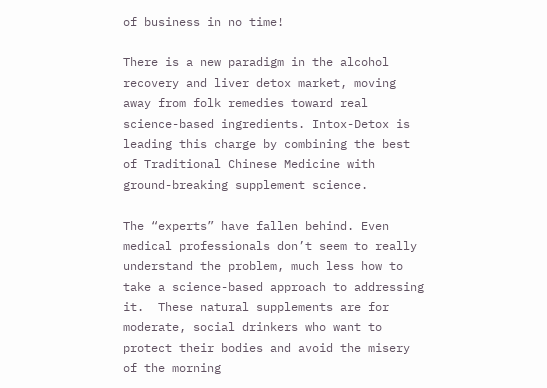of business in no time!

There is a new paradigm in the alcohol recovery and liver detox market, moving away from folk remedies toward real science-based ingredients. Intox-Detox is leading this charge by combining the best of Traditional Chinese Medicine with ground-breaking supplement science.

The “experts” have fallen behind. Even medical professionals don’t seem to really understand the problem, much less how to take a science-based approach to addressing it.  These natural supplements are for moderate, social drinkers who want to protect their bodies and avoid the misery of the morning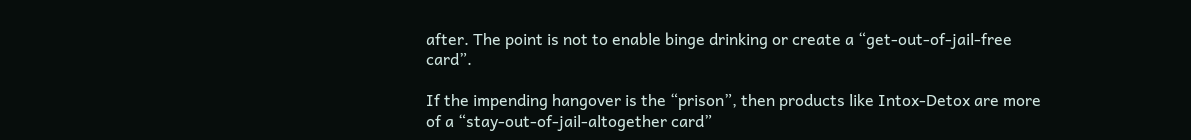after. The point is not to enable binge drinking or create a “get-out-of-jail-free card”.

If the impending hangover is the “prison”, then products like Intox-Detox are more of a “stay-out-of-jail-altogether card”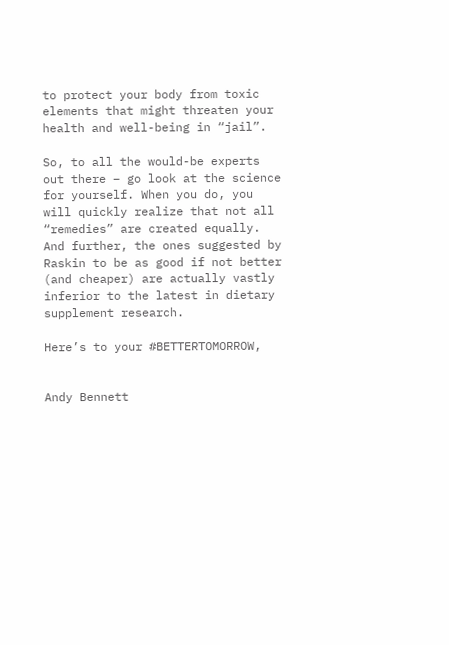to protect your body from toxic elements that might threaten your health and well-being in “jail”.

So, to all the would-be experts out there – go look at the science for yourself. When you do, you will quickly realize that not all “remedies” are created equally. And further, the ones suggested by Raskin to be as good if not better (and cheaper) are actually vastly inferior to the latest in dietary supplement research.

Here’s to your #BETTERTOMORROW,


Andy Bennett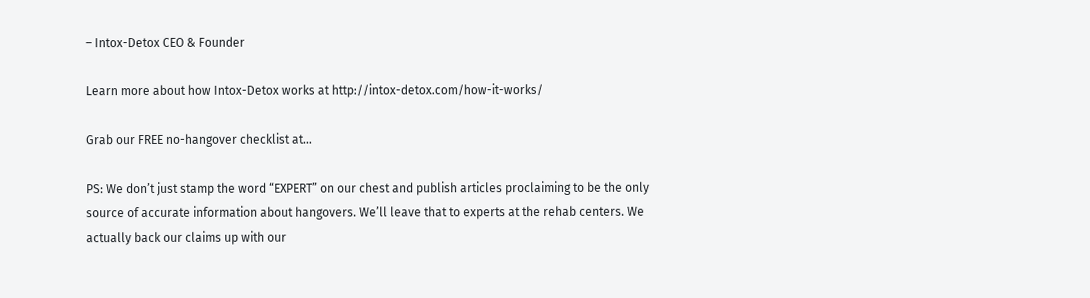– Intox-Detox CEO & Founder

Learn more about how Intox-Detox works at http://intox-detox.com/how-it-works/

Grab our FREE no-hangover checklist at…

PS: We don’t just stamp the word “EXPERT” on our chest and publish articles proclaiming to be the only source of accurate information about hangovers. We’ll leave that to experts at the rehab centers. We actually back our claims up with our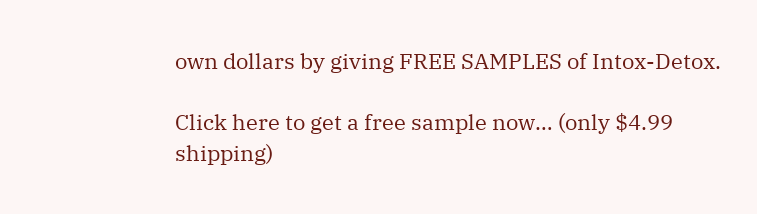own dollars by giving FREE SAMPLES of Intox-Detox.

Click here to get a free sample now… (only $4.99 shipping)